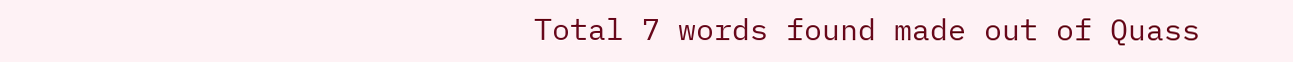Total 7 words found made out of Quass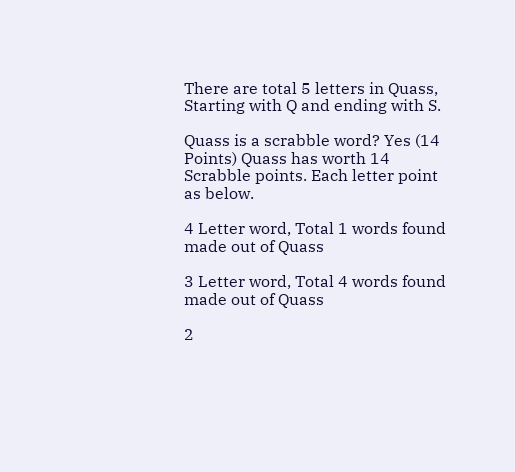There are total 5 letters in Quass, Starting with Q and ending with S.

Quass is a scrabble word? Yes (14 Points) Quass has worth 14 Scrabble points. Each letter point as below.

4 Letter word, Total 1 words found made out of Quass

3 Letter word, Total 4 words found made out of Quass

2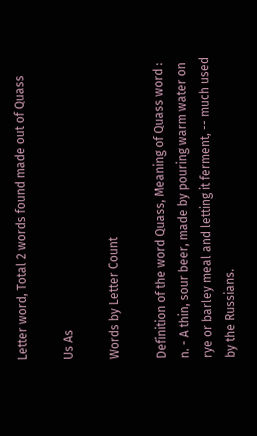Letter word, Total 2 words found made out of Quass

Us As

Words by Letter Count

Definition of the word Quass, Meaning of Quass word :
n. - A thin, sour beer, made by pouring warm water on rye or barley meal and letting it ferment, -- much used by the Russians.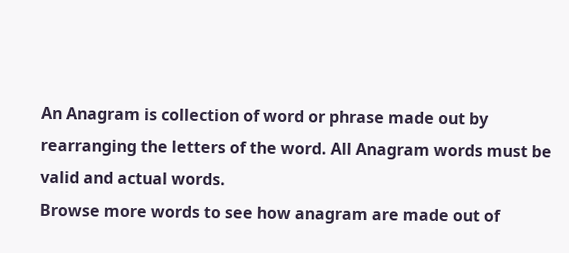An Anagram is collection of word or phrase made out by rearranging the letters of the word. All Anagram words must be valid and actual words.
Browse more words to see how anagram are made out of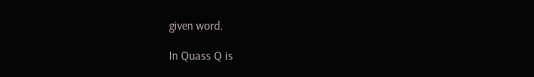given word.

In Quass Q is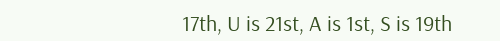17th, U is 21st, A is 1st, S is 19th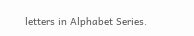letters in Alphabet Series.